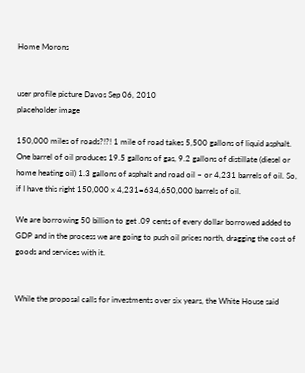Home Morons


user profile picture Davos Sep 06, 2010
placeholder image

150,000 miles of roads?!?! 1 mile of road takes 5,500 gallons of liquid asphalt. One barrel of oil produces 19.5 gallons of gas, 9.2 gallons of distillate (diesel or home heating oil) 1.3 gallons of asphalt and road oil – or 4,231 barrels of oil. So, if I have this right 150,000 x 4,231=634,650,000 barrels of oil.

We are borrowing 50 billion to get .09 cents of every dollar borrowed added to GDP and in the process we are going to push oil prices north, dragging the cost of goods and services with it.


While the proposal calls for investments over six years, the White House said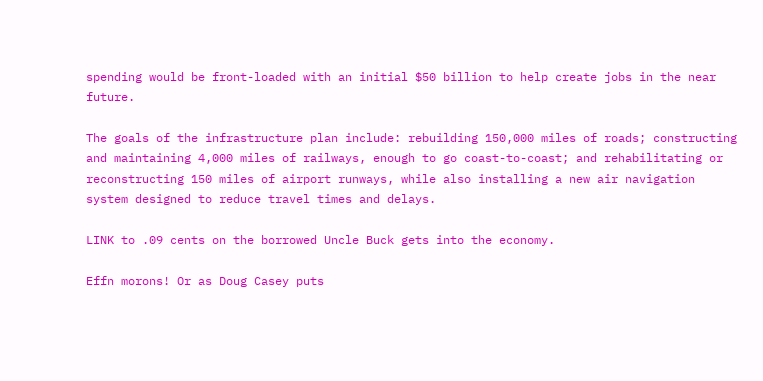spending would be front-loaded with an initial $50 billion to help create jobs in the near future.

The goals of the infrastructure plan include: rebuilding 150,000 miles of roads; constructing and maintaining 4,000 miles of railways, enough to go coast-to-coast; and rehabilitating or reconstructing 150 miles of airport runways, while also installing a new air navigation system designed to reduce travel times and delays.

LINK to .09 cents on the borrowed Uncle Buck gets into the economy.

Effn morons! Or as Doug Casey puts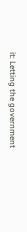it: Letting the government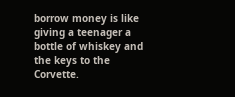borrow money is like giving a teenager a bottle of whiskey and the keys to the Corvette.